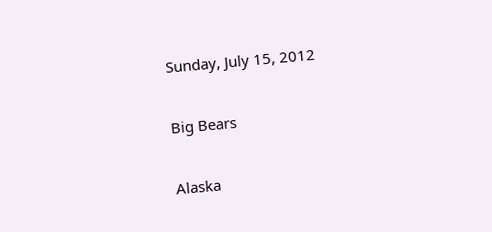Sunday, July 15, 2012

Big Bears

Alaska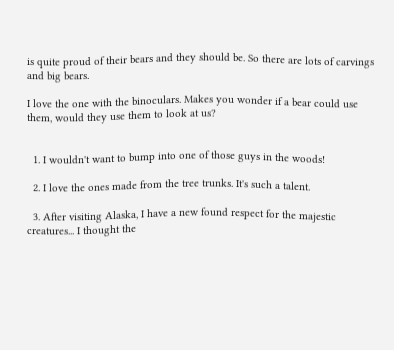is quite proud of their bears and they should be. So there are lots of carvings and big bears.

I love the one with the binoculars. Makes you wonder if a bear could use them, would they use them to look at us?


  1. I wouldn't want to bump into one of those guys in the woods!

  2. I love the ones made from the tree trunks. It's such a talent.

  3. After visiting Alaska, I have a new found respect for the majestic creatures... I thought the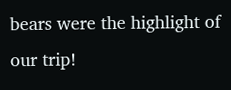bears were the highlight of our trip!